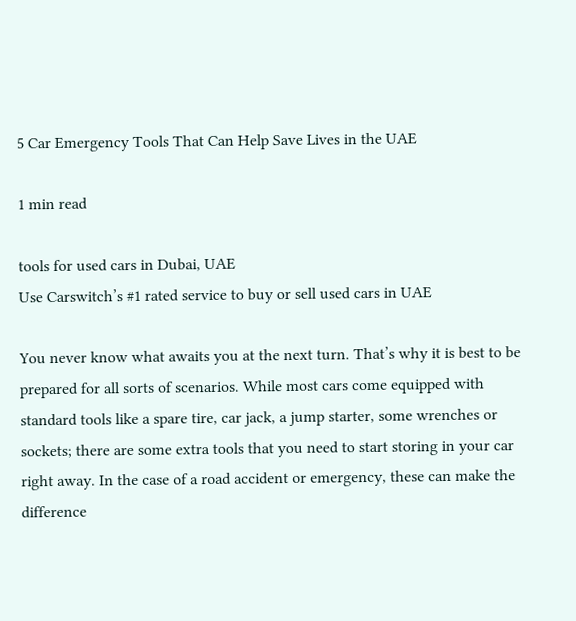5 Car Emergency Tools That Can Help Save Lives in the UAE

1 min read

tools for used cars in Dubai, UAE
Use Carswitch’s #1 rated service to buy or sell used cars in UAE

You never know what awaits you at the next turn. That’s why it is best to be prepared for all sorts of scenarios. While most cars come equipped with standard tools like a spare tire, car jack, a jump starter, some wrenches or sockets; there are some extra tools that you need to start storing in your car right away. In the case of a road accident or emergency, these can make the difference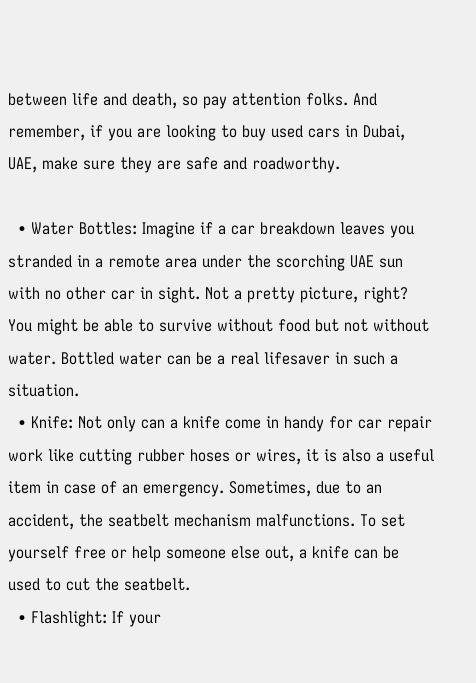between life and death, so pay attention folks. And remember, if you are looking to buy used cars in Dubai, UAE, make sure they are safe and roadworthy.

  • Water Bottles: Imagine if a car breakdown leaves you stranded in a remote area under the scorching UAE sun with no other car in sight. Not a pretty picture, right? You might be able to survive without food but not without water. Bottled water can be a real lifesaver in such a situation.
  • Knife: Not only can a knife come in handy for car repair work like cutting rubber hoses or wires, it is also a useful item in case of an emergency. Sometimes, due to an accident, the seatbelt mechanism malfunctions. To set yourself free or help someone else out, a knife can be used to cut the seatbelt.
  • Flashlight: If your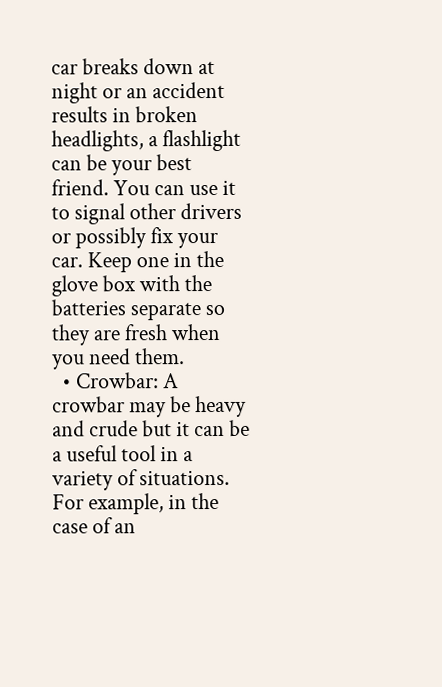car breaks down at night or an accident results in broken headlights, a flashlight can be your best friend. You can use it to signal other drivers or possibly fix your car. Keep one in the glove box with the batteries separate so they are fresh when you need them.
  • Crowbar: A crowbar may be heavy and crude but it can be a useful tool in a variety of situations. For example, in the case of an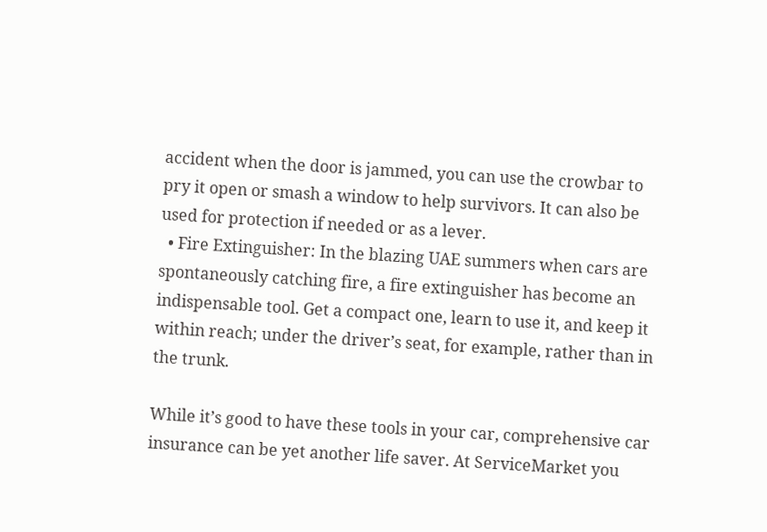accident when the door is jammed, you can use the crowbar to pry it open or smash a window to help survivors. It can also be used for protection if needed or as a lever.
  • Fire Extinguisher: In the blazing UAE summers when cars are spontaneously catching fire, a fire extinguisher has become an indispensable tool. Get a compact one, learn to use it, and keep it within reach; under the driver’s seat, for example, rather than in the trunk.

While it’s good to have these tools in your car, comprehensive car insurance can be yet another life saver. At ServiceMarket you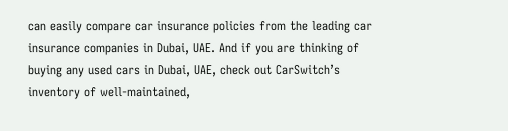can easily compare car insurance policies from the leading car insurance companies in Dubai, UAE. And if you are thinking of buying any used cars in Dubai, UAE, check out CarSwitch’s inventory of well-maintained,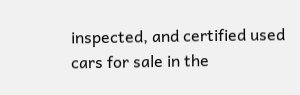inspected, and certified used cars for sale in the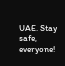UAE. Stay safe, everyone!